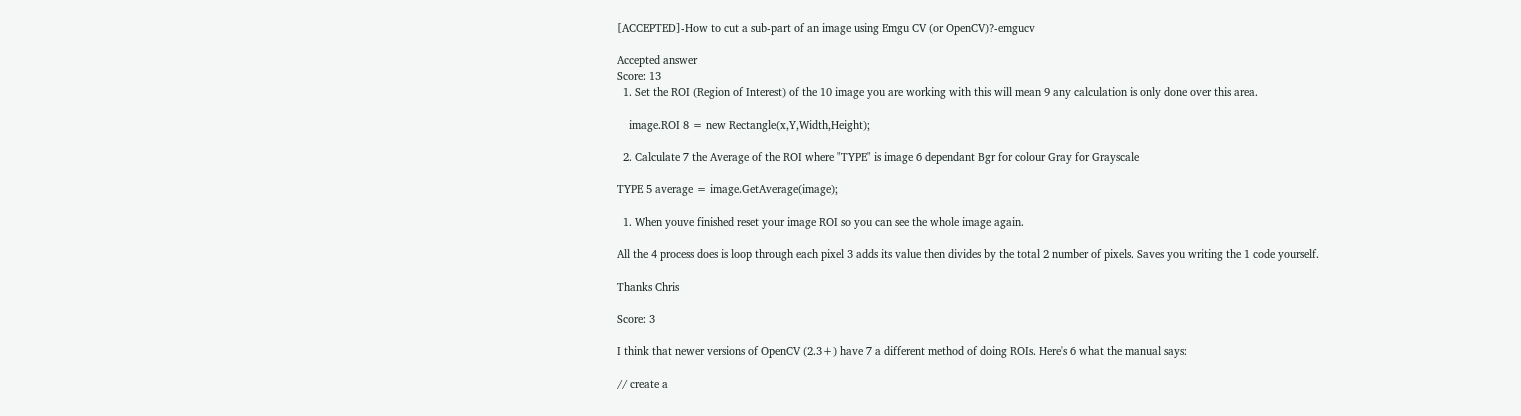[ACCEPTED]-How to cut a sub-part of an image using Emgu CV (or OpenCV)?-emgucv

Accepted answer
Score: 13
  1. Set the ROI (Region of Interest) of the 10 image you are working with this will mean 9 any calculation is only done over this area.

    image.ROI 8 = new Rectangle(x,Y,Width,Height);

  2. Calculate 7 the Average of the ROI where "TYPE" is image 6 dependant Bgr for colour Gray for Grayscale

TYPE 5 average = image.GetAverage(image);

  1. When youve finished reset your image ROI so you can see the whole image again.

All the 4 process does is loop through each pixel 3 adds its value then divides by the total 2 number of pixels. Saves you writing the 1 code yourself.

Thanks Chris

Score: 3

I think that newer versions of OpenCV (2.3+) have 7 a different method of doing ROIs. Here's 6 what the manual says:

// create a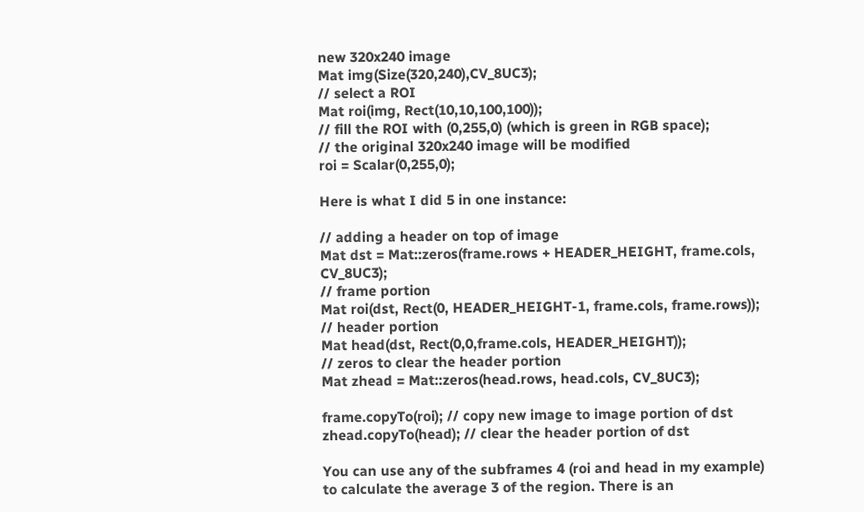new 320x240 image
Mat img(Size(320,240),CV_8UC3);
// select a ROI
Mat roi(img, Rect(10,10,100,100));
// fill the ROI with (0,255,0) (which is green in RGB space);
// the original 320x240 image will be modified
roi = Scalar(0,255,0);

Here is what I did 5 in one instance:

// adding a header on top of image
Mat dst = Mat::zeros(frame.rows + HEADER_HEIGHT, frame.cols, CV_8UC3);
// frame portion
Mat roi(dst, Rect(0, HEADER_HEIGHT-1, frame.cols, frame.rows));
// header portion
Mat head(dst, Rect(0,0,frame.cols, HEADER_HEIGHT));
// zeros to clear the header portion
Mat zhead = Mat::zeros(head.rows, head.cols, CV_8UC3);

frame.copyTo(roi); // copy new image to image portion of dst
zhead.copyTo(head); // clear the header portion of dst

You can use any of the subframes 4 (roi and head in my example) to calculate the average 3 of the region. There is an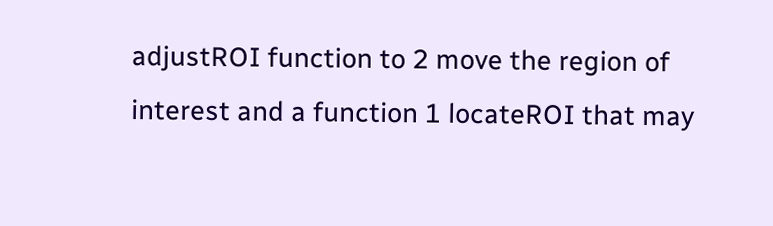adjustROI function to 2 move the region of interest and a function 1 locateROI that may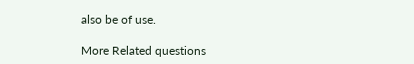also be of use.

More Related questions